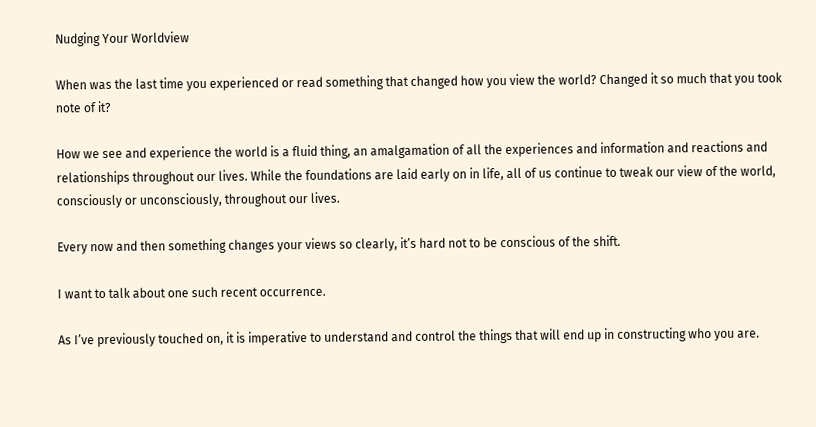Nudging Your Worldview

When was the last time you experienced or read something that changed how you view the world? Changed it so much that you took note of it?

How we see and experience the world is a fluid thing, an amalgamation of all the experiences and information and reactions and relationships throughout our lives. While the foundations are laid early on in life, all of us continue to tweak our view of the world, consciously or unconsciously, throughout our lives.

Every now and then something changes your views so clearly, it’s hard not to be conscious of the shift.

I want to talk about one such recent occurrence.

As I’ve previously touched on, it is imperative to understand and control the things that will end up in constructing who you are.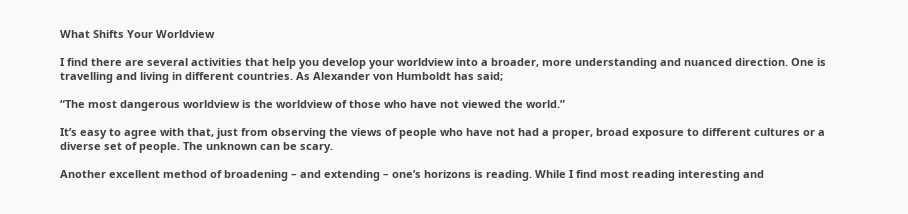What Shifts Your Worldview

I find there are several activities that help you develop your worldview into a broader, more understanding and nuanced direction. One is travelling and living in different countries. As Alexander von Humboldt has said;

“The most dangerous worldview is the worldview of those who have not viewed the world.”

It’s easy to agree with that, just from observing the views of people who have not had a proper, broad exposure to different cultures or a diverse set of people. The unknown can be scary.

Another excellent method of broadening – and extending – one’s horizons is reading. While I find most reading interesting and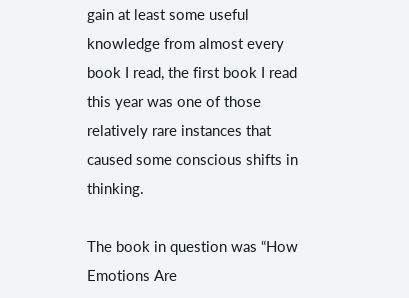gain at least some useful knowledge from almost every book I read, the first book I read this year was one of those relatively rare instances that caused some conscious shifts in thinking.

The book in question was “How Emotions Are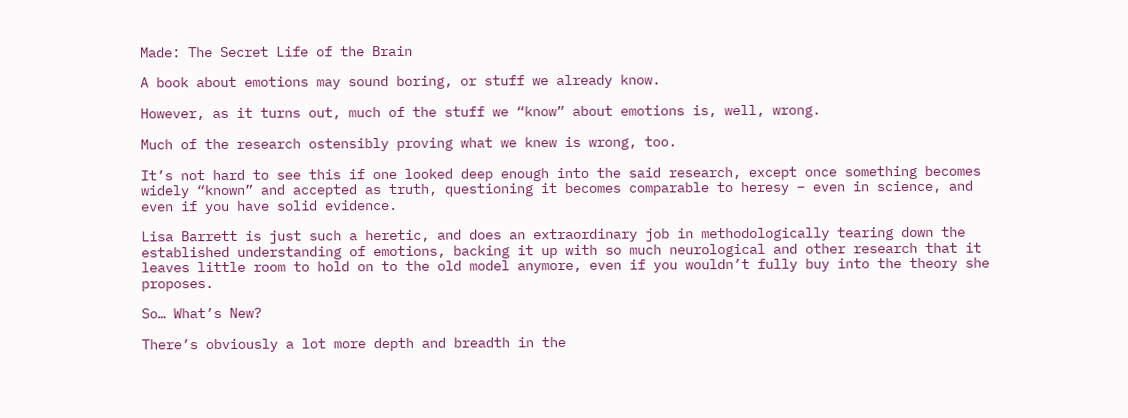Made: The Secret Life of the Brain

A book about emotions may sound boring, or stuff we already know.

However, as it turns out, much of the stuff we “know” about emotions is, well, wrong.

Much of the research ostensibly proving what we knew is wrong, too.

It’s not hard to see this if one looked deep enough into the said research, except once something becomes widely “known” and accepted as truth, questioning it becomes comparable to heresy – even in science, and even if you have solid evidence.

Lisa Barrett is just such a heretic, and does an extraordinary job in methodologically tearing down the established understanding of emotions, backing it up with so much neurological and other research that it leaves little room to hold on to the old model anymore, even if you wouldn’t fully buy into the theory she proposes.

So… What’s New?

There’s obviously a lot more depth and breadth in the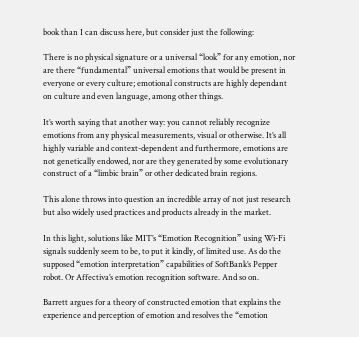book than I can discuss here, but consider just the following:

There is no physical signature or a universal “look” for any emotion, nor are there “fundamental” universal emotions that would be present in everyone or every culture; emotional constructs are highly dependant on culture and even language, among other things.

It’s worth saying that another way: you cannot reliably recognize emotions from any physical measurements, visual or otherwise. It’s all highly variable and context-dependent and furthermore, emotions are not genetically endowed, nor are they generated by some evolutionary construct of a “limbic brain” or other dedicated brain regions.

This alone throws into question an incredible array of not just research but also widely used practices and products already in the market.

In this light, solutions like MIT’s “Emotion Recognition” using Wi-Fi signals suddenly seem to be, to put it kindly, of limited use. As do the supposed “emotion interpretation” capabilities of SoftBank’s Pepper robot. Or Affectiva’s emotion recognition software. And so on.

Barrett argues for a theory of constructed emotion that explains the experience and perception of emotion and resolves the “emotion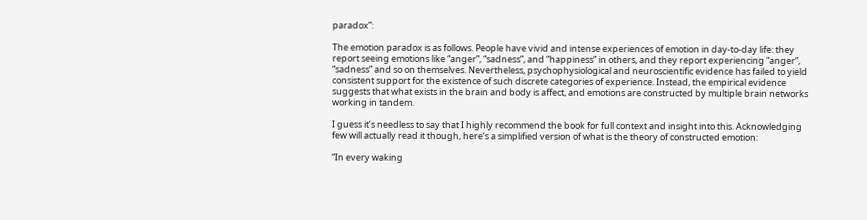paradox”:

The emotion paradox is as follows. People have vivid and intense experiences of emotion in day-to-day life: they report seeing emotions like “anger”, “sadness”, and “happiness” in others, and they report experiencing “anger”, “sadness” and so on themselves. Nevertheless, psychophysiological and neuroscientific evidence has failed to yield consistent support for the existence of such discrete categories of experience. Instead, the empirical evidence suggests that what exists in the brain and body is affect, and emotions are constructed by multiple brain networks working in tandem.

I guess it’s needless to say that I highly recommend the book for full context and insight into this. Acknowledging few will actually read it though, here’s a simplified version of what is the theory of constructed emotion:

“In every waking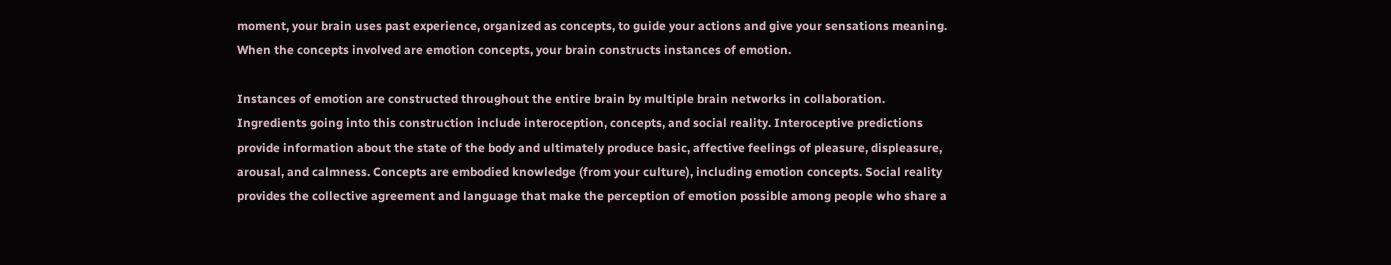moment, your brain uses past experience, organized as concepts, to guide your actions and give your sensations meaning. When the concepts involved are emotion concepts, your brain constructs instances of emotion.

Instances of emotion are constructed throughout the entire brain by multiple brain networks in collaboration. Ingredients going into this construction include interoception, concepts, and social reality. Interoceptive predictions provide information about the state of the body and ultimately produce basic, affective feelings of pleasure, displeasure, arousal, and calmness. Concepts are embodied knowledge (from your culture), including emotion concepts. Social reality provides the collective agreement and language that make the perception of emotion possible among people who share a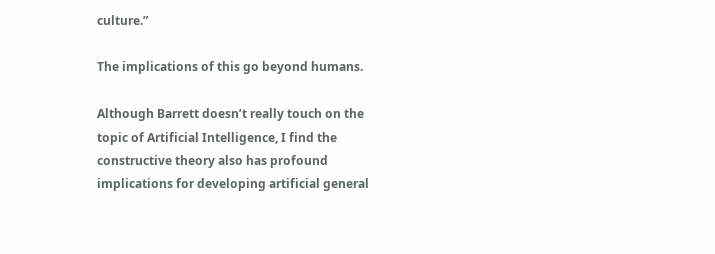culture.”

The implications of this go beyond humans.

Although Barrett doesn’t really touch on the topic of Artificial Intelligence, I find the constructive theory also has profound implications for developing artificial general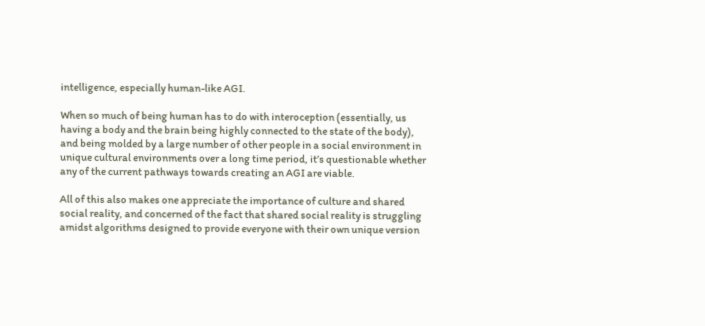intelligence, especially human-like AGI.

When so much of being human has to do with interoception (essentially, us having a body and the brain being highly connected to the state of the body), and being molded by a large number of other people in a social environment in unique cultural environments over a long time period, it’s questionable whether any of the current pathways towards creating an AGI are viable.

All of this also makes one appreciate the importance of culture and shared social reality, and concerned of the fact that shared social reality is struggling amidst algorithms designed to provide everyone with their own unique version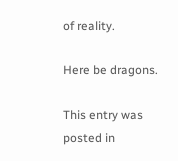of reality.

Here be dragons.

This entry was posted in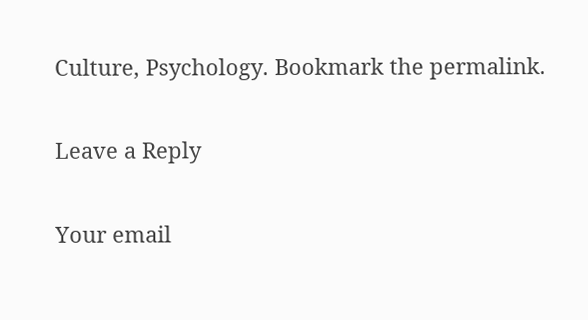Culture, Psychology. Bookmark the permalink.

Leave a Reply

Your email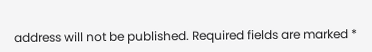address will not be published. Required fields are marked *